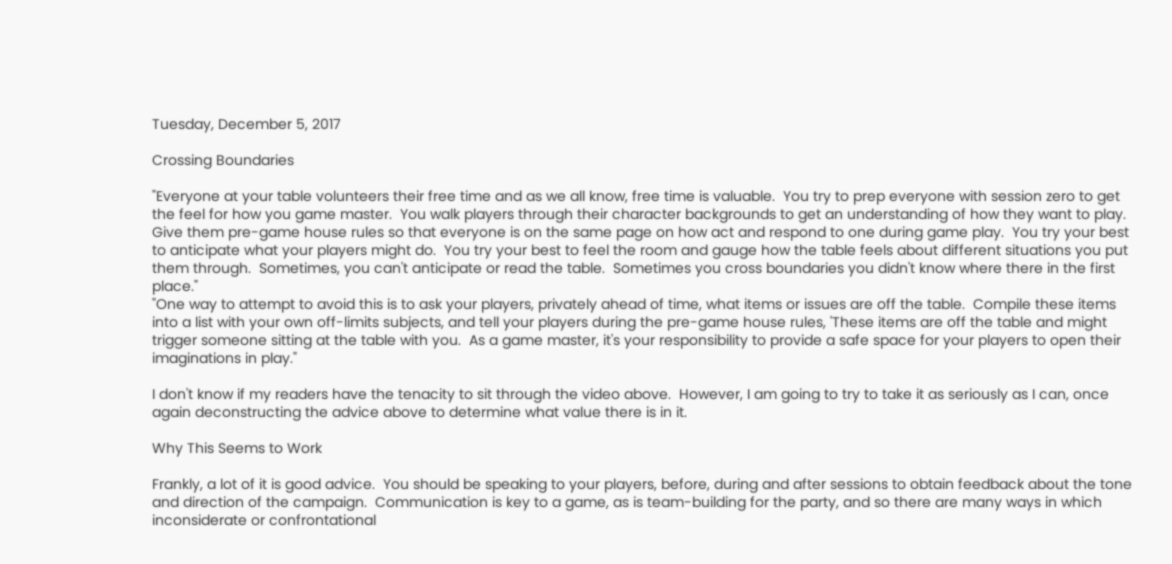Tuesday, December 5, 2017

Crossing Boundaries

"Everyone at your table volunteers their free time and as we all know, free time is valuable.  You try to prep everyone with session zero to get the feel for how you game master.  You walk players through their character backgrounds to get an understanding of how they want to play.  Give them pre-game house rules so that everyone is on the same page on how act and respond to one during game play.  You try your best to anticipate what your players might do.  You try your best to feel the room and gauge how the table feels about different situations you put them through.  Sometimes, you can't anticipate or read the table.  Sometimes you cross boundaries you didn't know where there in the first place."
"One way to attempt to avoid this is to ask your players, privately ahead of time, what items or issues are off the table.  Compile these items into a list with your own off-limits subjects, and tell your players during the pre-game house rules, 'These items are off the table and might trigger someone sitting at the table with you.  As a game master, it's your responsibility to provide a safe space for your players to open their imaginations in play."

I don't know if my readers have the tenacity to sit through the video above.  However, I am going to try to take it as seriously as I can, once again deconstructing the advice above to determine what value there is in it.

Why This Seems to Work

Frankly, a lot of it is good advice.  You should be speaking to your players, before, during and after sessions to obtain feedback about the tone and direction of the campaign.  Communication is key to a game, as is team-building for the party, and so there are many ways in which inconsiderate or confrontational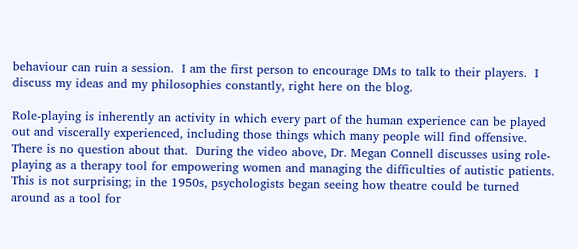behaviour can ruin a session.  I am the first person to encourage DMs to talk to their players.  I discuss my ideas and my philosophies constantly, right here on the blog.

Role-playing is inherently an activity in which every part of the human experience can be played out and viscerally experienced, including those things which many people will find offensive.  There is no question about that.  During the video above, Dr. Megan Connell discusses using role-playing as a therapy tool for empowering women and managing the difficulties of autistic patients.  This is not surprising; in the 1950s, psychologists began seeing how theatre could be turned around as a tool for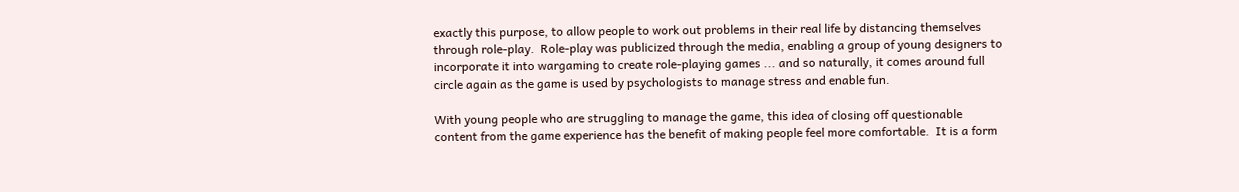exactly this purpose, to allow people to work out problems in their real life by distancing themselves through role-play.  Role-play was publicized through the media, enabling a group of young designers to incorporate it into wargaming to create role-playing games ... and so naturally, it comes around full circle again as the game is used by psychologists to manage stress and enable fun.

With young people who are struggling to manage the game, this idea of closing off questionable content from the game experience has the benefit of making people feel more comfortable.  It is a form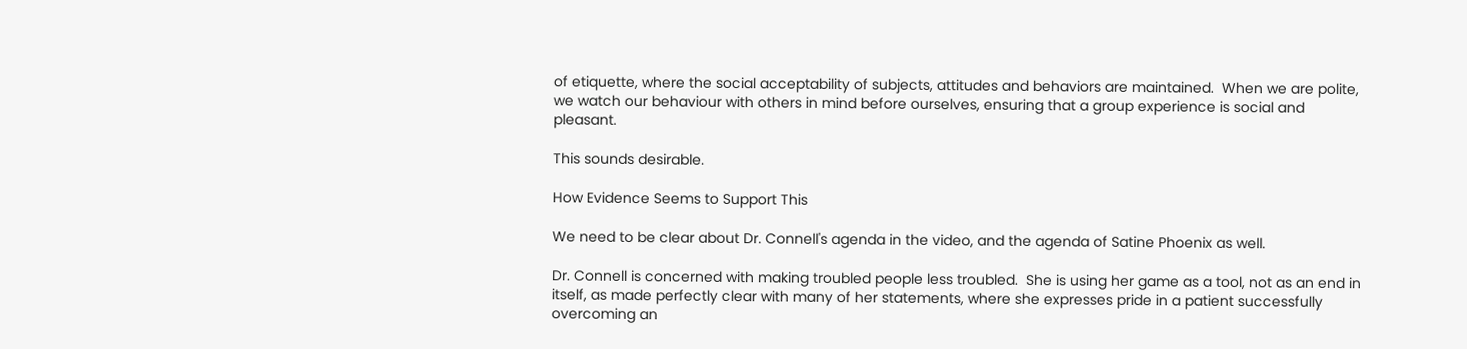of etiquette, where the social acceptability of subjects, attitudes and behaviors are maintained.  When we are polite, we watch our behaviour with others in mind before ourselves, ensuring that a group experience is social and pleasant.

This sounds desirable.

How Evidence Seems to Support This

We need to be clear about Dr. Connell's agenda in the video, and the agenda of Satine Phoenix as well.

Dr. Connell is concerned with making troubled people less troubled.  She is using her game as a tool, not as an end in itself, as made perfectly clear with many of her statements, where she expresses pride in a patient successfully overcoming an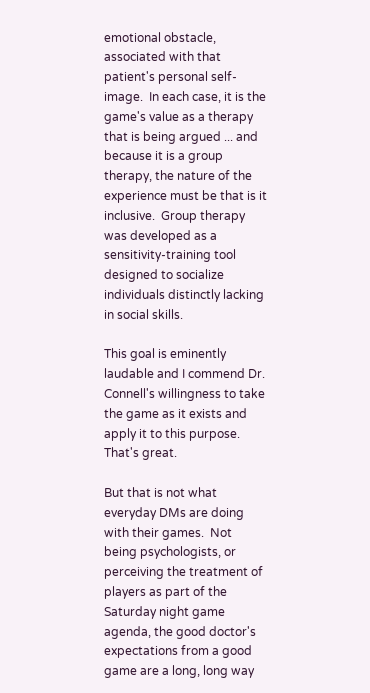emotional obstacle, associated with that patient's personal self-image.  In each case, it is the game's value as a therapy that is being argued ... and because it is a group therapy, the nature of the experience must be that is it inclusive.  Group therapy was developed as a sensitivity-training tool designed to socialize individuals distinctly lacking in social skills.

This goal is eminently laudable and I commend Dr. Connell's willingness to take the game as it exists and apply it to this purpose.  That's great.

But that is not what everyday DMs are doing with their games.  Not being psychologists, or perceiving the treatment of players as part of the Saturday night game agenda, the good doctor's expectations from a good game are a long, long way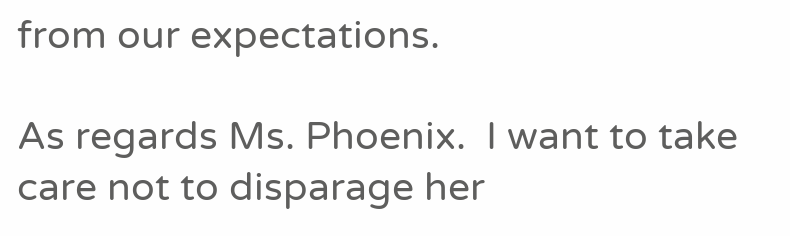from our expectations.

As regards Ms. Phoenix.  I want to take care not to disparage her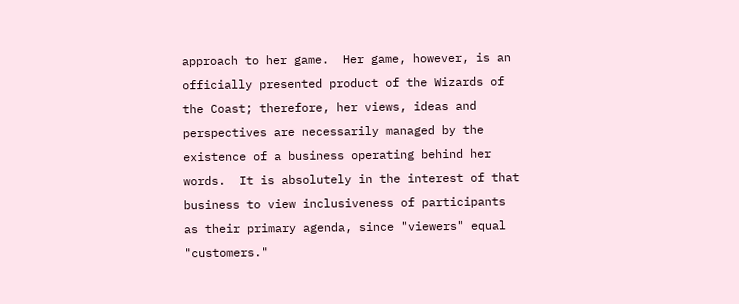approach to her game.  Her game, however, is an officially presented product of the Wizards of the Coast; therefore, her views, ideas and perspectives are necessarily managed by the existence of a business operating behind her words.  It is absolutely in the interest of that business to view inclusiveness of participants as their primary agenda, since "viewers" equal "customers."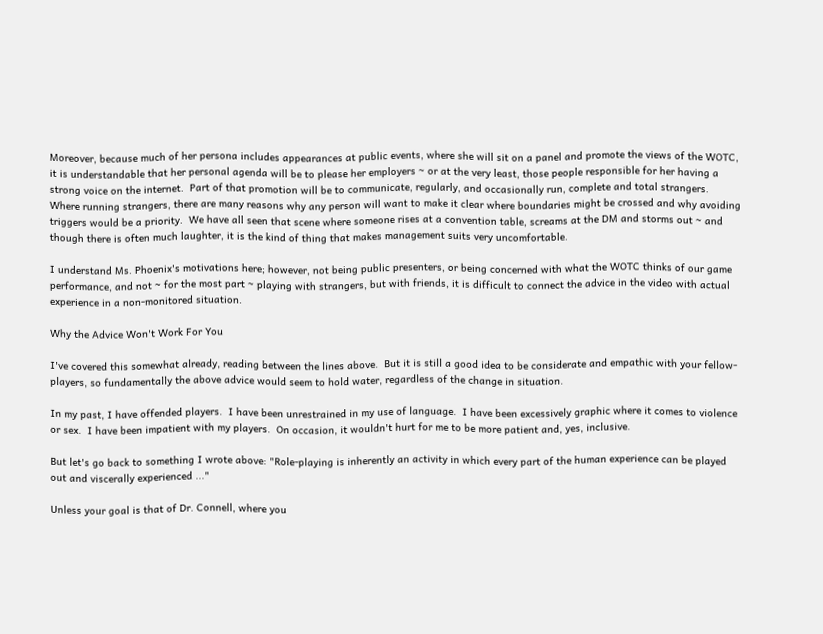Moreover, because much of her persona includes appearances at public events, where she will sit on a panel and promote the views of the WOTC, it is understandable that her personal agenda will be to please her employers ~ or at the very least, those people responsible for her having a strong voice on the internet.  Part of that promotion will be to communicate, regularly, and occasionally run, complete and total strangers.  Where running strangers, there are many reasons why any person will want to make it clear where boundaries might be crossed and why avoiding triggers would be a priority.  We have all seen that scene where someone rises at a convention table, screams at the DM and storms out ~ and though there is often much laughter, it is the kind of thing that makes management suits very uncomfortable.

I understand Ms. Phoenix's motivations here; however, not being public presenters, or being concerned with what the WOTC thinks of our game performance, and not ~ for the most part ~ playing with strangers, but with friends, it is difficult to connect the advice in the video with actual experience in a non-monitored situation.

Why the Advice Won't Work For You

I've covered this somewhat already, reading between the lines above.  But it is still a good idea to be considerate and empathic with your fellow-players, so fundamentally the above advice would seem to hold water, regardless of the change in situation.

In my past, I have offended players.  I have been unrestrained in my use of language.  I have been excessively graphic where it comes to violence or sex.  I have been impatient with my players.  On occasion, it wouldn't hurt for me to be more patient and, yes, inclusive.

But let's go back to something I wrote above: "Role-playing is inherently an activity in which every part of the human experience can be played out and viscerally experienced ..."

Unless your goal is that of Dr. Connell, where you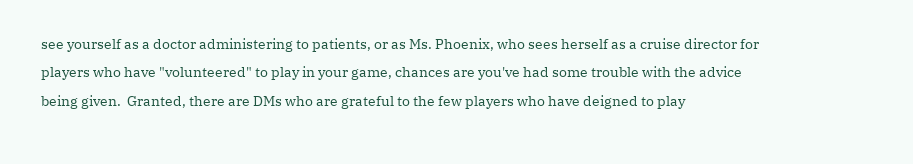see yourself as a doctor administering to patients, or as Ms. Phoenix, who sees herself as a cruise director for players who have "volunteered" to play in your game, chances are you've had some trouble with the advice being given.  Granted, there are DMs who are grateful to the few players who have deigned to play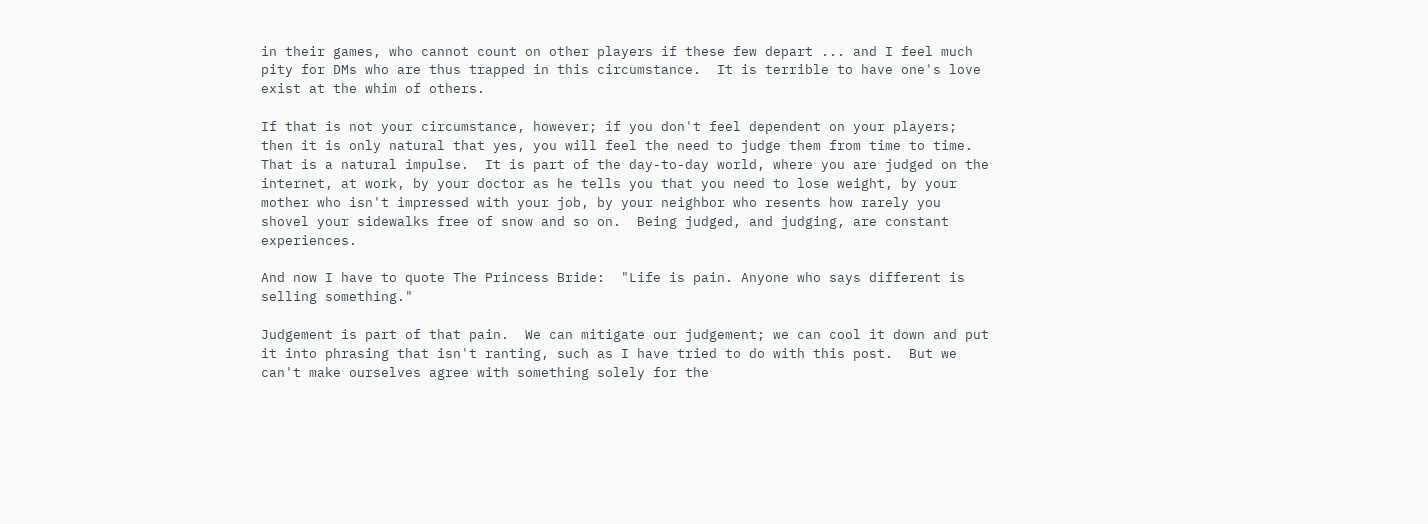in their games, who cannot count on other players if these few depart ... and I feel much pity for DMs who are thus trapped in this circumstance.  It is terrible to have one's love exist at the whim of others.

If that is not your circumstance, however; if you don't feel dependent on your players; then it is only natural that yes, you will feel the need to judge them from time to time.  That is a natural impulse.  It is part of the day-to-day world, where you are judged on the internet, at work, by your doctor as he tells you that you need to lose weight, by your mother who isn't impressed with your job, by your neighbor who resents how rarely you shovel your sidewalks free of snow and so on.  Being judged, and judging, are constant experiences.

And now I have to quote The Princess Bride:  "Life is pain. Anyone who says different is selling something."

Judgement is part of that pain.  We can mitigate our judgement; we can cool it down and put it into phrasing that isn't ranting, such as I have tried to do with this post.  But we can't make ourselves agree with something solely for the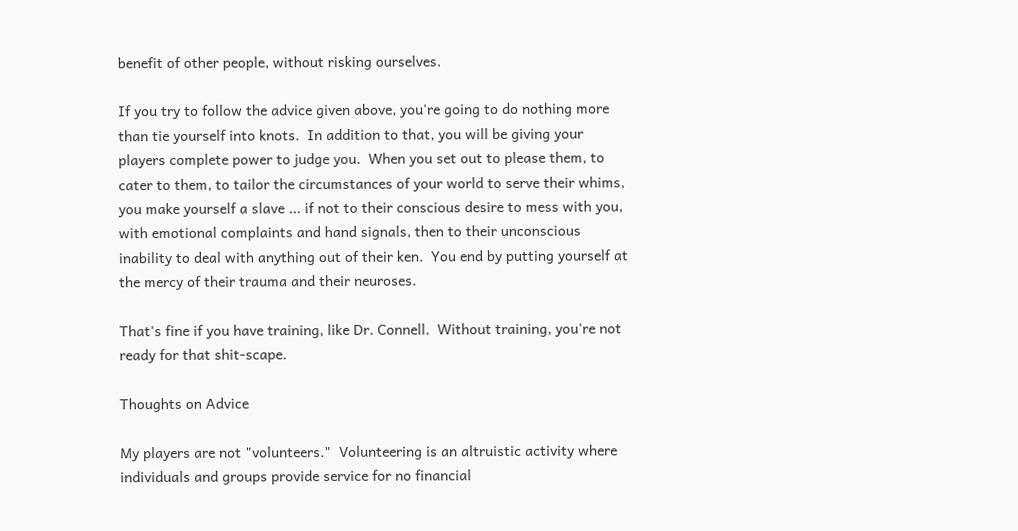benefit of other people, without risking ourselves.

If you try to follow the advice given above, you're going to do nothing more than tie yourself into knots.  In addition to that, you will be giving your players complete power to judge you.  When you set out to please them, to cater to them, to tailor the circumstances of your world to serve their whims, you make yourself a slave ... if not to their conscious desire to mess with you, with emotional complaints and hand signals, then to their unconscious inability to deal with anything out of their ken.  You end by putting yourself at the mercy of their trauma and their neuroses.

That's fine if you have training, like Dr. Connell.  Without training, you're not ready for that shit-scape.

Thoughts on Advice

My players are not "volunteers."  Volunteering is an altruistic activity where individuals and groups provide service for no financial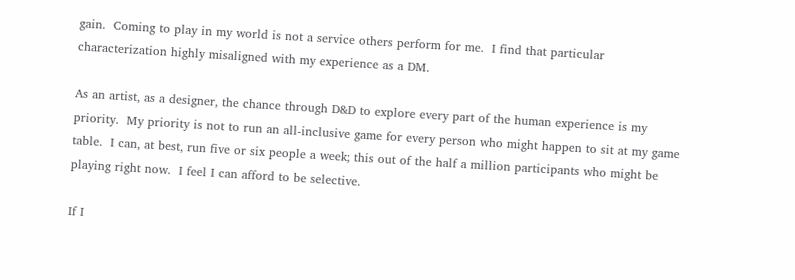gain.  Coming to play in my world is not a service others perform for me.  I find that particular characterization highly misaligned with my experience as a DM.

As an artist, as a designer, the chance through D&D to explore every part of the human experience is my priority.  My priority is not to run an all-inclusive game for every person who might happen to sit at my game table.  I can, at best, run five or six people a week; this out of the half a million participants who might be playing right now.  I feel I can afford to be selective.

If I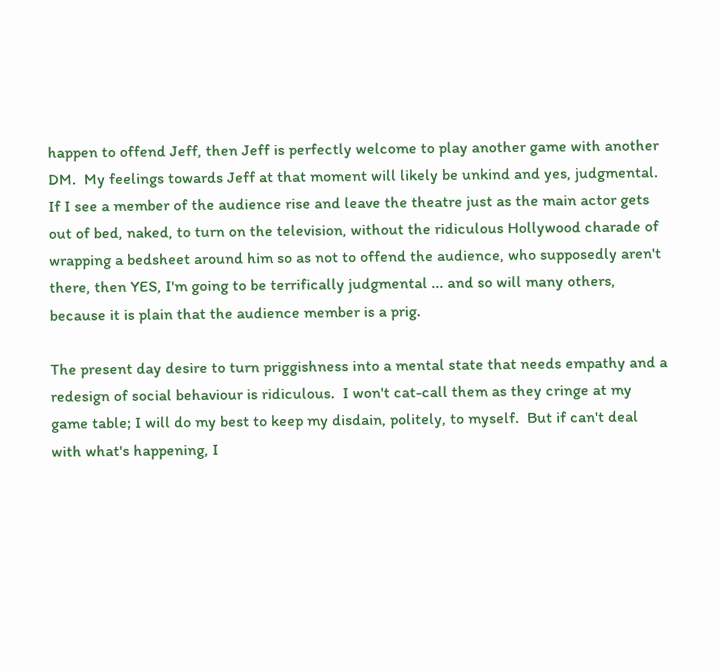happen to offend Jeff, then Jeff is perfectly welcome to play another game with another DM.  My feelings towards Jeff at that moment will likely be unkind and yes, judgmental.  If I see a member of the audience rise and leave the theatre just as the main actor gets out of bed, naked, to turn on the television, without the ridiculous Hollywood charade of wrapping a bedsheet around him so as not to offend the audience, who supposedly aren't there, then YES, I'm going to be terrifically judgmental ... and so will many others, because it is plain that the audience member is a prig.

The present day desire to turn priggishness into a mental state that needs empathy and a redesign of social behaviour is ridiculous.  I won't cat-call them as they cringe at my game table; I will do my best to keep my disdain, politely, to myself.  But if can't deal with what's happening, I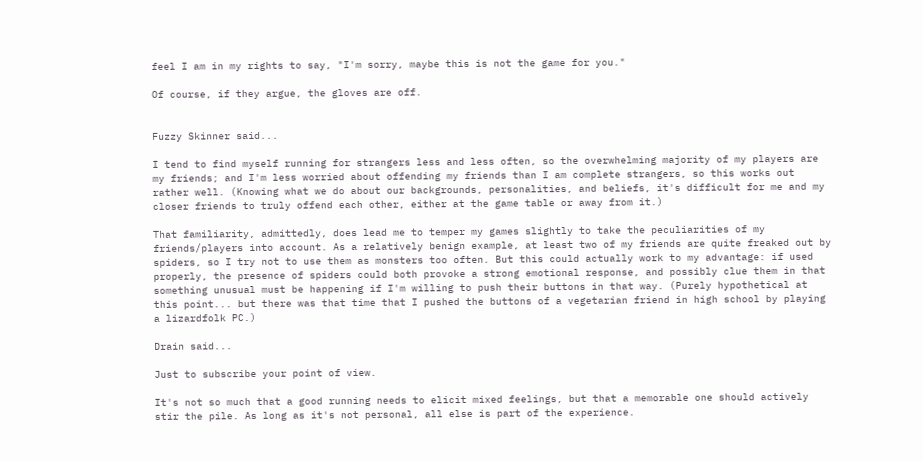feel I am in my rights to say, "I'm sorry, maybe this is not the game for you."

Of course, if they argue, the gloves are off.


Fuzzy Skinner said...

I tend to find myself running for strangers less and less often, so the overwhelming majority of my players are my friends; and I'm less worried about offending my friends than I am complete strangers, so this works out rather well. (Knowing what we do about our backgrounds, personalities, and beliefs, it's difficult for me and my closer friends to truly offend each other, either at the game table or away from it.)

That familiarity, admittedly, does lead me to temper my games slightly to take the peculiarities of my friends/players into account. As a relatively benign example, at least two of my friends are quite freaked out by spiders, so I try not to use them as monsters too often. But this could actually work to my advantage: if used properly, the presence of spiders could both provoke a strong emotional response, and possibly clue them in that something unusual must be happening if I'm willing to push their buttons in that way. (Purely hypothetical at this point... but there was that time that I pushed the buttons of a vegetarian friend in high school by playing a lizardfolk PC.)

Drain said...

Just to subscribe your point of view.

It's not so much that a good running needs to elicit mixed feelings, but that a memorable one should actively stir the pile. As long as it's not personal, all else is part of the experience.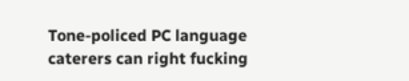Tone-policed PC language caterers can right fucking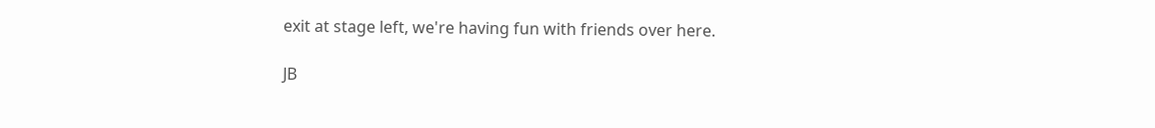exit at stage left, we're having fun with friends over here.

JB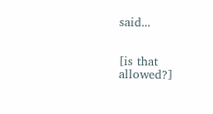said...


[is that allowed?]